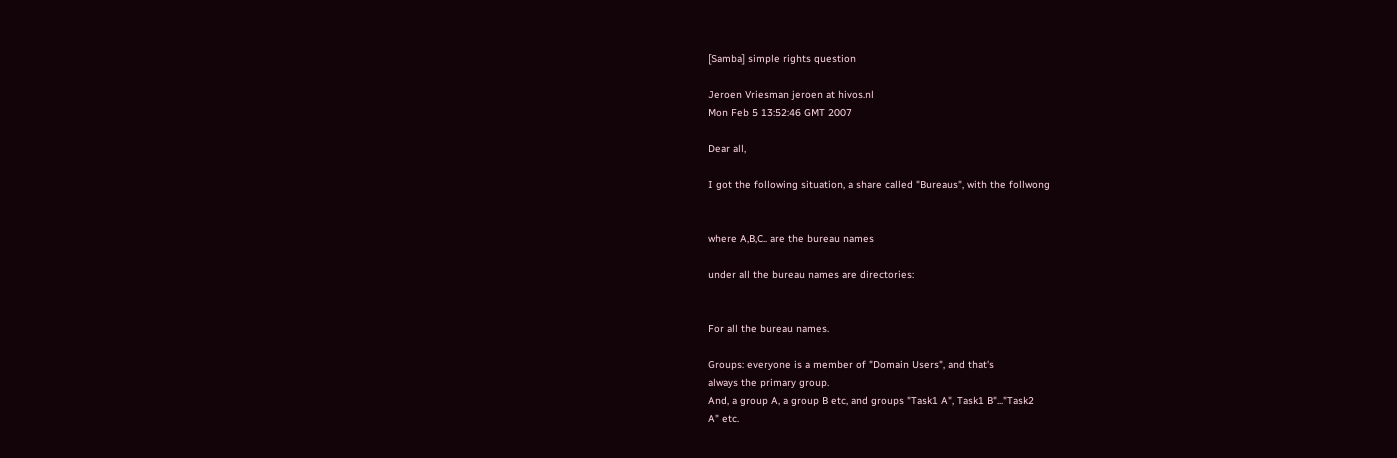[Samba] simple rights question

Jeroen Vriesman jeroen at hivos.nl
Mon Feb 5 13:52:46 GMT 2007

Dear all,

I got the following situation, a share called "Bureaus", with the follwong


where A,B,C.. are the bureau names

under all the bureau names are directories:


For all the bureau names.

Groups: everyone is a member of "Domain Users", and that's
always the primary group.
And, a group A, a group B etc, and groups "Task1 A", Task1 B"..."Task2
A" etc.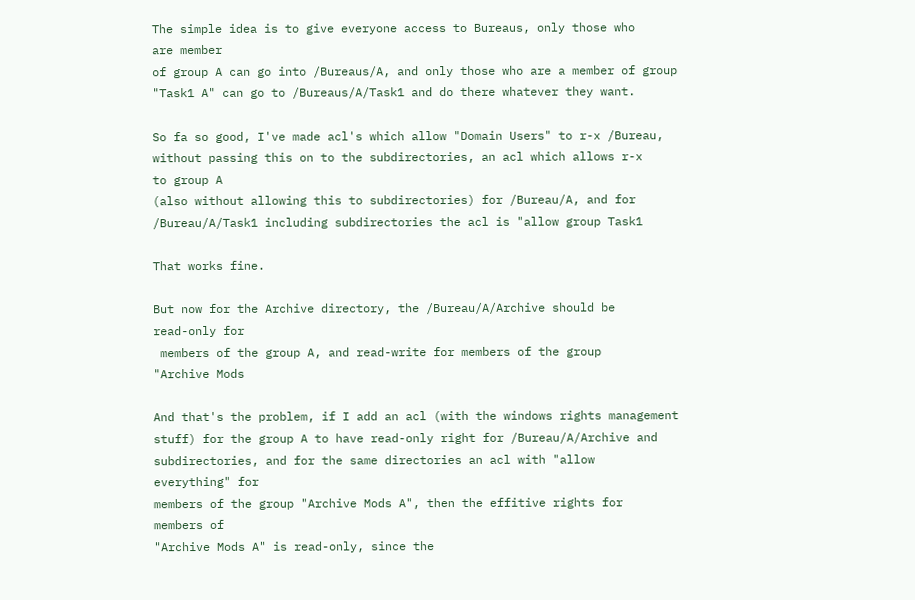The simple idea is to give everyone access to Bureaus, only those who
are member
of group A can go into /Bureaus/A, and only those who are a member of group
"Task1 A" can go to /Bureaus/A/Task1 and do there whatever they want.

So fa so good, I've made acl's which allow "Domain Users" to r-x /Bureau,
without passing this on to the subdirectories, an acl which allows r-x
to group A
(also without allowing this to subdirectories) for /Bureau/A, and for
/Bureau/A/Task1 including subdirectories the acl is "allow group Task1

That works fine.

But now for the Archive directory, the /Bureau/A/Archive should be
read-only for
 members of the group A, and read-write for members of the group
"Archive Mods

And that's the problem, if I add an acl (with the windows rights management
stuff) for the group A to have read-only right for /Bureau/A/Archive and
subdirectories, and for the same directories an acl with "allow
everything" for
members of the group "Archive Mods A", then the effitive rights for
members of
"Archive Mods A" is read-only, since the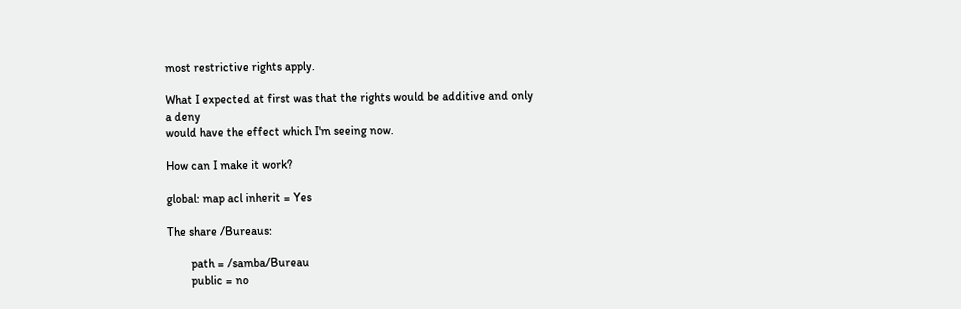most restrictive rights apply.

What I expected at first was that the rights would be additive and only
a deny
would have the effect which I'm seeing now.

How can I make it work?

global: map acl inherit = Yes

The share /Bureaus:

        path = /samba/Bureau
        public = no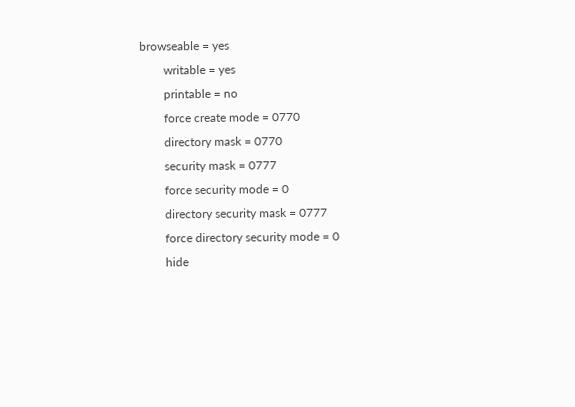browseable = yes
        writable = yes
        printable = no
        force create mode = 0770
        directory mask = 0770
        security mask = 0777
        force security mode = 0
        directory security mask = 0777
        force directory security mode = 0
        hide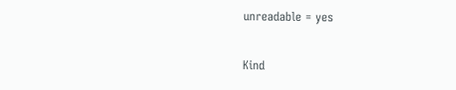unreadable = yes

Kind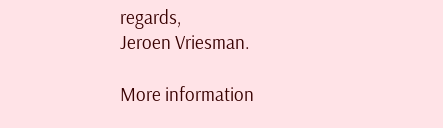regards,
Jeroen Vriesman.

More information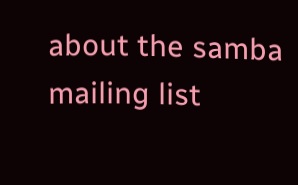about the samba mailing list